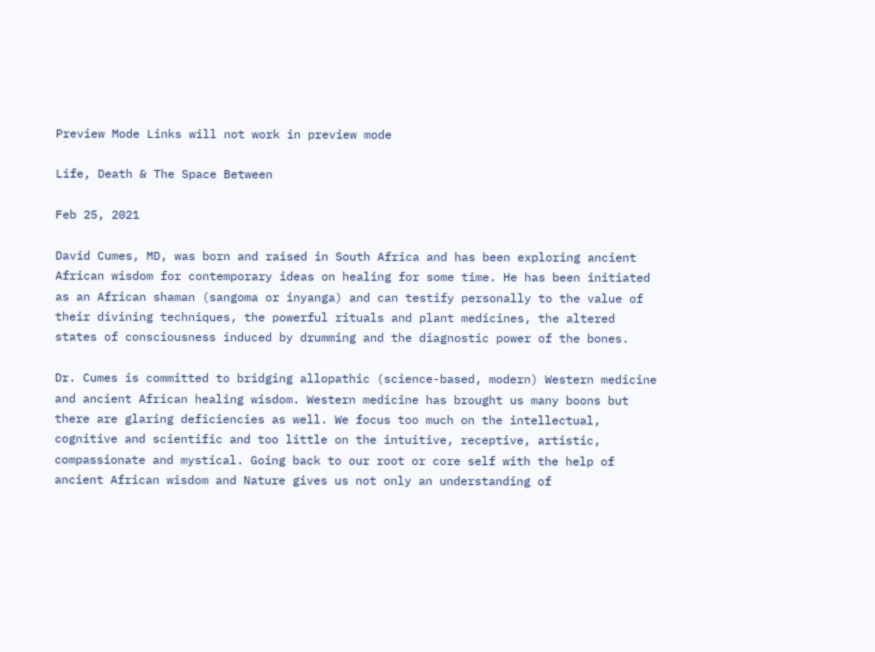Preview Mode Links will not work in preview mode

Life, Death & The Space Between

Feb 25, 2021

David Cumes, MD, was born and raised in South Africa and has been exploring ancient African wisdom for contemporary ideas on healing for some time. He has been initiated as an African shaman (sangoma or inyanga) and can testify personally to the value of their divining techniques, the powerful rituals and plant medicines, the altered states of consciousness induced by drumming and the diagnostic power of the bones.

Dr. Cumes is committed to bridging allopathic (science-based, modern) Western medicine and ancient African healing wisdom. Western medicine has brought us many boons but there are glaring deficiencies as well. We focus too much on the intellectual, cognitive and scientific and too little on the intuitive, receptive, artistic, compassionate and mystical. Going back to our root or core self with the help of ancient African wisdom and Nature gives us not only an understanding of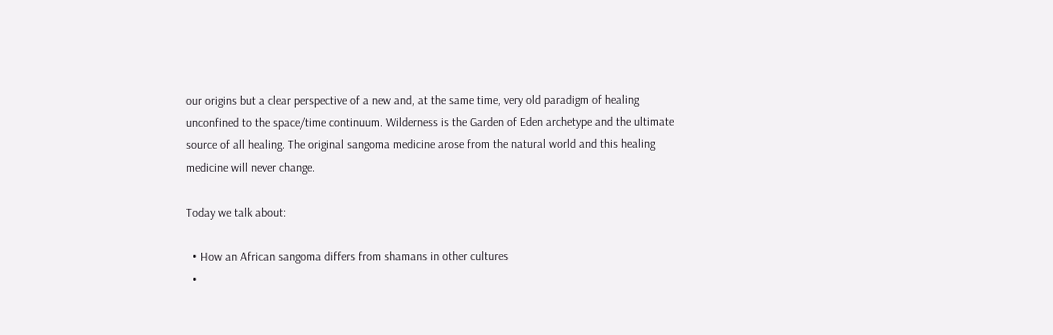our origins but a clear perspective of a new and, at the same time, very old paradigm of healing unconfined to the space/time continuum. Wilderness is the Garden of Eden archetype and the ultimate source of all healing. The original sangoma medicine arose from the natural world and this healing medicine will never change.

Today we talk about:

  • How an African sangoma differs from shamans in other cultures
  •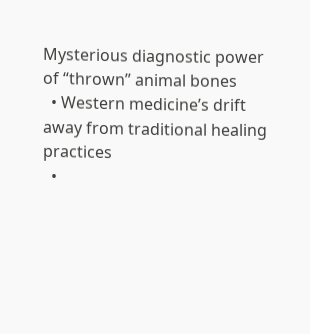Mysterious diagnostic power of “thrown” animal bones
  • Western medicine’s drift away from traditional healing practices
  •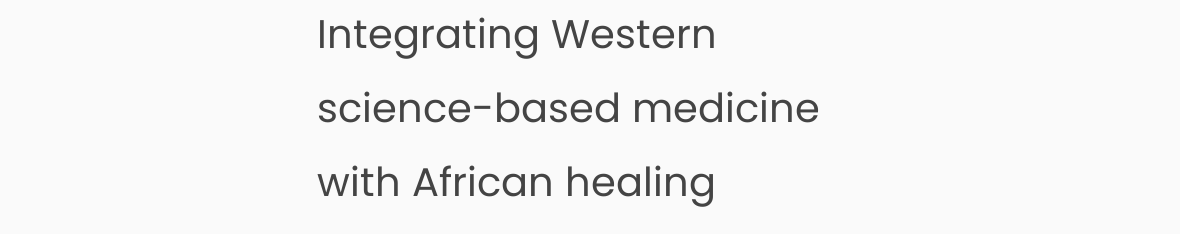Integrating Western science-based medicine with African healing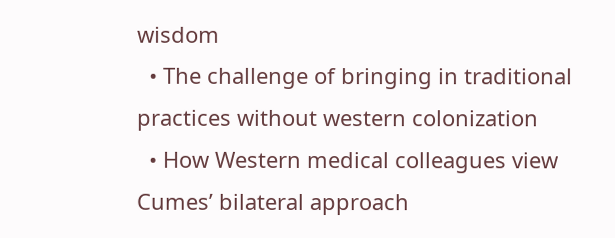wisdom
  • The challenge of bringing in traditional practices without western colonization
  • How Western medical colleagues view Cumes’ bilateral approach